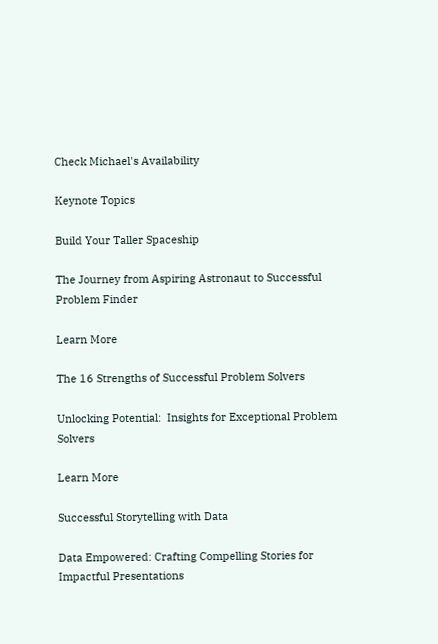Check Michael's Availability

Keynote Topics

Build Your Taller Spaceship

The Journey from Aspiring Astronaut to Successful Problem Finder

Learn More

The 16 Strengths of Successful Problem Solvers

Unlocking Potential:  Insights for Exceptional Problem Solvers

Learn More

Successful Storytelling with Data

Data Empowered: Crafting Compelling Stories for Impactful Presentations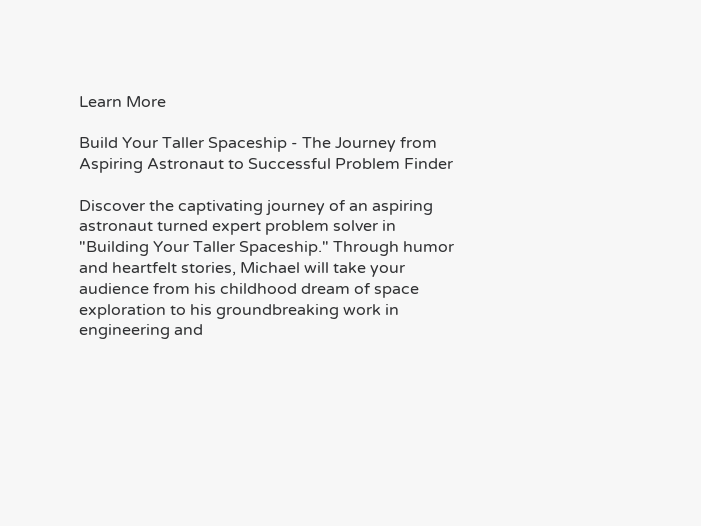Learn More

Build Your Taller Spaceship - The Journey from Aspiring Astronaut to Successful Problem Finder

Discover the captivating journey of an aspiring astronaut turned expert problem solver in "Building Your Taller Spaceship." Through humor and heartfelt stories, Michael will take your audience from his childhood dream of space exploration to his groundbreaking work in engineering and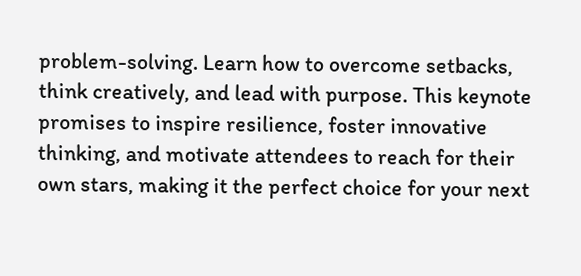problem-solving. Learn how to overcome setbacks, think creatively, and lead with purpose. This keynote promises to inspire resilience, foster innovative thinking, and motivate attendees to reach for their own stars, making it the perfect choice for your next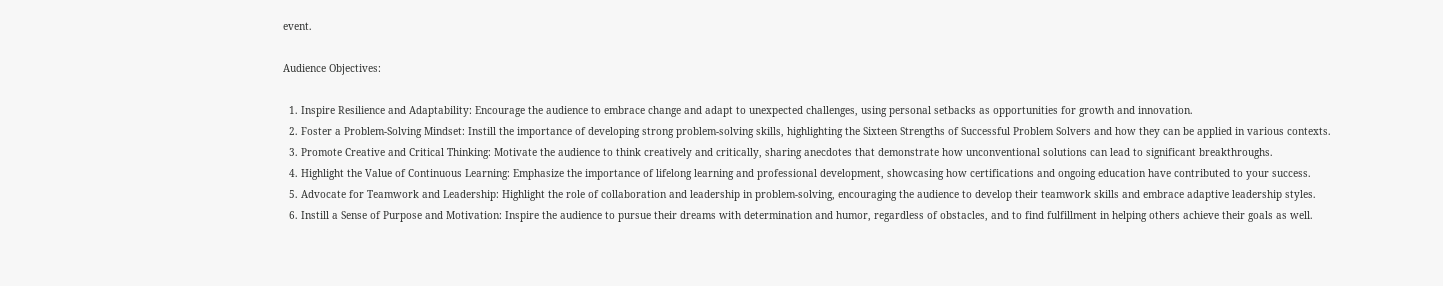event.

Audience Objectives:

  1. Inspire Resilience and Adaptability: Encourage the audience to embrace change and adapt to unexpected challenges, using personal setbacks as opportunities for growth and innovation.
  2. Foster a Problem-Solving Mindset: Instill the importance of developing strong problem-solving skills, highlighting the Sixteen Strengths of Successful Problem Solvers and how they can be applied in various contexts.
  3. Promote Creative and Critical Thinking: Motivate the audience to think creatively and critically, sharing anecdotes that demonstrate how unconventional solutions can lead to significant breakthroughs.
  4. Highlight the Value of Continuous Learning: Emphasize the importance of lifelong learning and professional development, showcasing how certifications and ongoing education have contributed to your success.
  5. Advocate for Teamwork and Leadership: Highlight the role of collaboration and leadership in problem-solving, encouraging the audience to develop their teamwork skills and embrace adaptive leadership styles.
  6. Instill a Sense of Purpose and Motivation: Inspire the audience to pursue their dreams with determination and humor, regardless of obstacles, and to find fulfillment in helping others achieve their goals as well.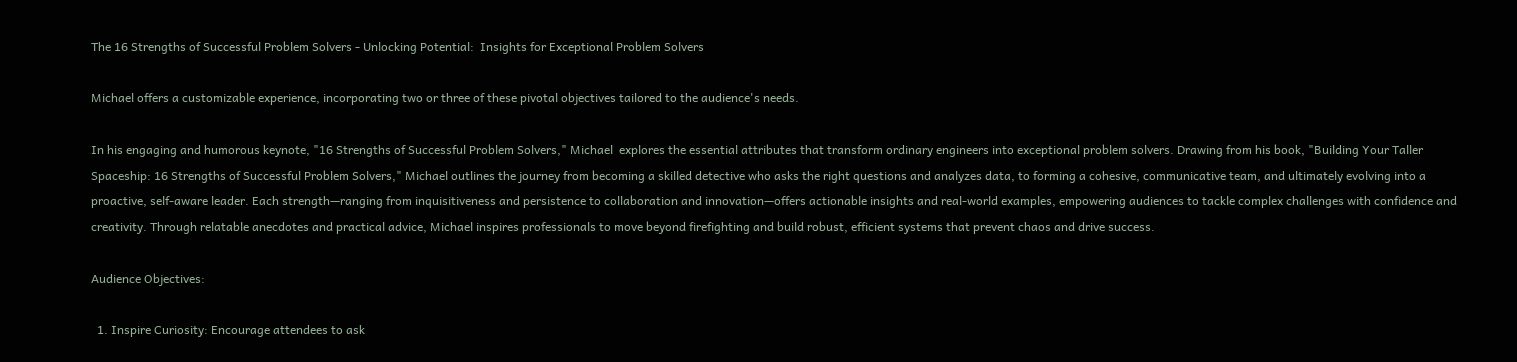The 16 Strengths of Successful Problem Solvers - Unlocking Potential:  Insights for Exceptional Problem Solvers

Michael offers a customizable experience, incorporating two or three of these pivotal objectives tailored to the audience's needs.

In his engaging and humorous keynote, "16 Strengths of Successful Problem Solvers," Michael  explores the essential attributes that transform ordinary engineers into exceptional problem solvers. Drawing from his book, "Building Your Taller Spaceship: 16 Strengths of Successful Problem Solvers," Michael outlines the journey from becoming a skilled detective who asks the right questions and analyzes data, to forming a cohesive, communicative team, and ultimately evolving into a proactive, self-aware leader. Each strength—ranging from inquisitiveness and persistence to collaboration and innovation—offers actionable insights and real-world examples, empowering audiences to tackle complex challenges with confidence and creativity. Through relatable anecdotes and practical advice, Michael inspires professionals to move beyond firefighting and build robust, efficient systems that prevent chaos and drive success.

Audience Objectives:

  1. Inspire Curiosity: Encourage attendees to ask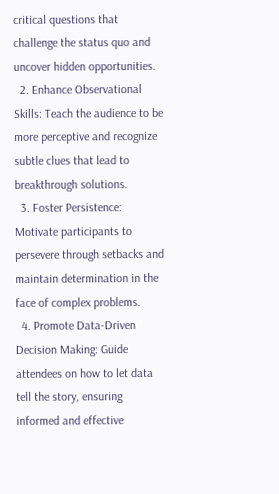critical questions that challenge the status quo and uncover hidden opportunities.
  2. Enhance Observational Skills: Teach the audience to be more perceptive and recognize subtle clues that lead to breakthrough solutions.
  3. Foster Persistence: Motivate participants to persevere through setbacks and maintain determination in the face of complex problems.
  4. Promote Data-Driven Decision Making: Guide attendees on how to let data tell the story, ensuring informed and effective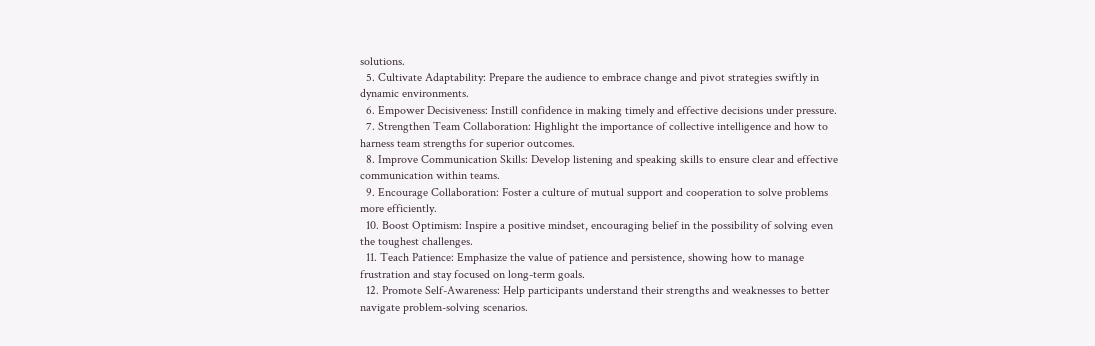solutions.
  5. Cultivate Adaptability: Prepare the audience to embrace change and pivot strategies swiftly in dynamic environments.
  6. Empower Decisiveness: Instill confidence in making timely and effective decisions under pressure.
  7. Strengthen Team Collaboration: Highlight the importance of collective intelligence and how to harness team strengths for superior outcomes.
  8. Improve Communication Skills: Develop listening and speaking skills to ensure clear and effective communication within teams.
  9. Encourage Collaboration: Foster a culture of mutual support and cooperation to solve problems more efficiently.
  10. Boost Optimism: Inspire a positive mindset, encouraging belief in the possibility of solving even the toughest challenges.
  11. Teach Patience: Emphasize the value of patience and persistence, showing how to manage frustration and stay focused on long-term goals.
  12. Promote Self-Awareness: Help participants understand their strengths and weaknesses to better navigate problem-solving scenarios.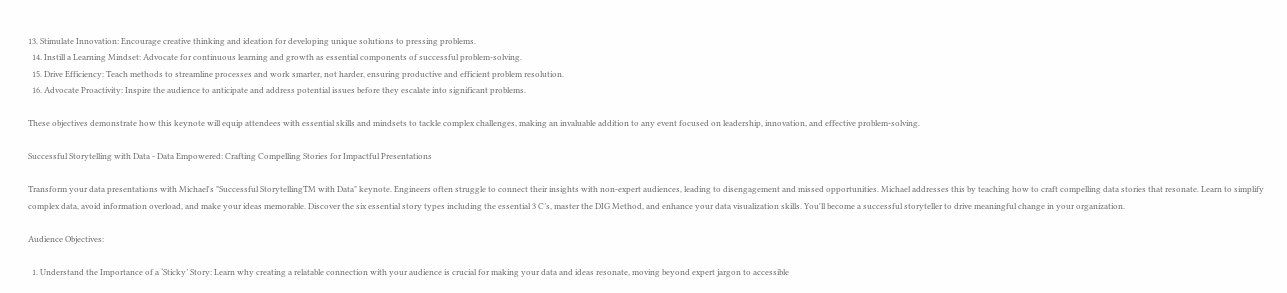13. Stimulate Innovation: Encourage creative thinking and ideation for developing unique solutions to pressing problems.
  14. Instill a Learning Mindset: Advocate for continuous learning and growth as essential components of successful problem-solving.
  15. Drive Efficiency: Teach methods to streamline processes and work smarter, not harder, ensuring productive and efficient problem resolution.
  16. Advocate Proactivity: Inspire the audience to anticipate and address potential issues before they escalate into significant problems.

These objectives demonstrate how this keynote will equip attendees with essential skills and mindsets to tackle complex challenges, making an invaluable addition to any event focused on leadership, innovation, and effective problem-solving.

Successful Storytelling with Data - Data Empowered: Crafting Compelling Stories for Impactful Presentations

Transform your data presentations with Michael's "Successful StorytellingTM with Data" keynote. Engineers often struggle to connect their insights with non-expert audiences, leading to disengagement and missed opportunities. Michael addresses this by teaching how to craft compelling data stories that resonate. Learn to simplify complex data, avoid information overload, and make your ideas memorable. Discover the six essential story types including the essential 3 C’s, master the DIG Method, and enhance your data visualization skills. You'll become a successful storyteller to drive meaningful change in your organization.

Audience Objectives:

  1. Understand the Importance of a ‘Sticky’ Story: Learn why creating a relatable connection with your audience is crucial for making your data and ideas resonate, moving beyond expert jargon to accessible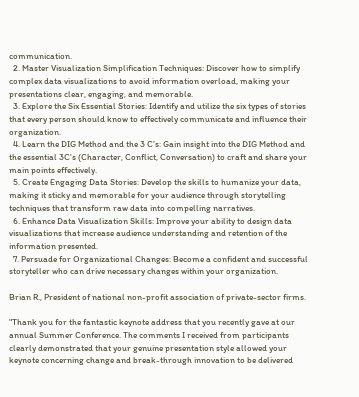communication.
  2. Master Visualization Simplification Techniques: Discover how to simplify complex data visualizations to avoid information overload, making your presentations clear, engaging, and memorable.
  3. Explore the Six Essential Stories: Identify and utilize the six types of stories that every person should know to effectively communicate and influence their organization.
  4. Learn the DIG Method and the 3 C’s: Gain insight into the DIG Method and the essential 3C’s (Character, Conflict, Conversation) to craft and share your main points effectively.
  5. Create Engaging Data Stories: Develop the skills to humanize your data, making it sticky and memorable for your audience through storytelling techniques that transform raw data into compelling narratives.
  6. Enhance Data Visualization Skills: Improve your ability to design data visualizations that increase audience understanding and retention of the information presented.
  7. Persuade for Organizational Changes: Become a confident and successful storyteller who can drive necessary changes within your organization.

Brian R., President of national non-profit association of private-sector firms.

"Thank you for the fantastic keynote address that you recently gave at our annual Summer Conference. The comments I received from participants clearly demonstrated that your genuine presentation style allowed your keynote concerning change and break-through innovation to be delivered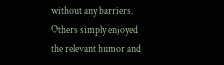without any barriers. Others simply enjoyed the relevant humor and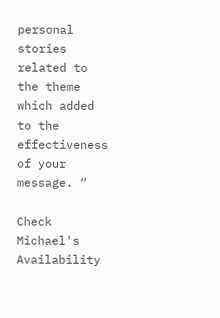personal stories related to the theme which added to the effectiveness of your message. “

Check Michael's Availability